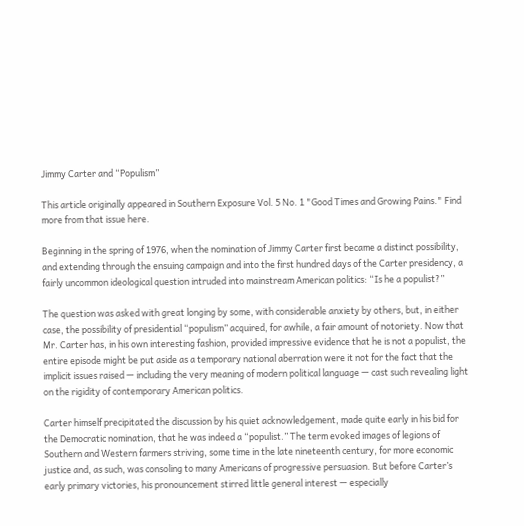Jimmy Carter and “Populism”

This article originally appeared in Southern Exposure Vol. 5 No. 1 "Good Times and Growing Pains." Find more from that issue here.

Beginning in the spring of 1976, when the nomination of Jimmy Carter first became a distinct possibility, and extending through the ensuing campaign and into the first hundred days of the Carter presidency, a fairly uncommon ideological question intruded into mainstream American politics: “Is he a populist?”

The question was asked with great longing by some, with considerable anxiety by others, but, in either case, the possibility of presidential “populism” acquired, for awhile, a fair amount of notoriety. Now that Mr. Carter has, in his own interesting fashion, provided impressive evidence that he is not a populist, the entire episode might be put aside as a temporary national aberration were it not for the fact that the implicit issues raised — including the very meaning of modern political language — cast such revealing light on the rigidity of contemporary American politics.

Carter himself precipitated the discussion by his quiet acknowledgement, made quite early in his bid for the Democratic nomination, that he was indeed a “populist.” The term evoked images of legions of Southern and Western farmers striving, some time in the late nineteenth century, for more economic justice and, as such, was consoling to many Americans of progressive persuasion. But before Carter’s early primary victories, his pronouncement stirred little general interest — especially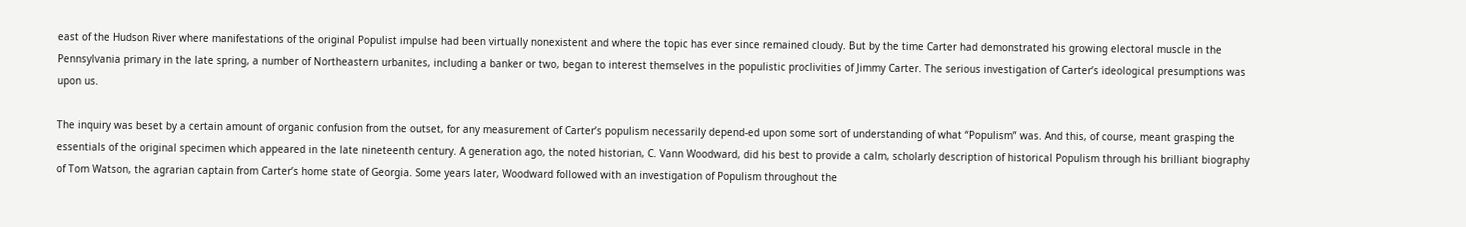east of the Hudson River where manifestations of the original Populist impulse had been virtually nonexistent and where the topic has ever since remained cloudy. But by the time Carter had demonstrated his growing electoral muscle in the Pennsylvania primary in the late spring, a number of Northeastern urbanites, including a banker or two, began to interest themselves in the populistic proclivities of Jimmy Carter. The serious investigation of Carter’s ideological presumptions was upon us.

The inquiry was beset by a certain amount of organic confusion from the outset, for any measurement of Carter’s populism necessarily depend-ed upon some sort of understanding of what “Populism” was. And this, of course, meant grasping the essentials of the original specimen which appeared in the late nineteenth century. A generation ago, the noted historian, C. Vann Woodward, did his best to provide a calm, scholarly description of historical Populism through his brilliant biography of Tom Watson, the agrarian captain from Carter’s home state of Georgia. Some years later, Woodward followed with an investigation of Populism throughout the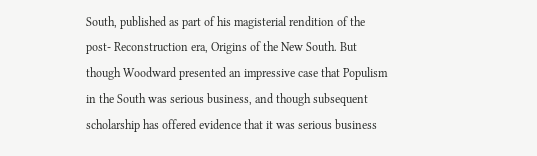South, published as part of his magisterial rendition of the post- Reconstruction era, Origins of the New South. But though Woodward presented an impressive case that Populism in the South was serious business, and though subsequent scholarship has offered evidence that it was serious business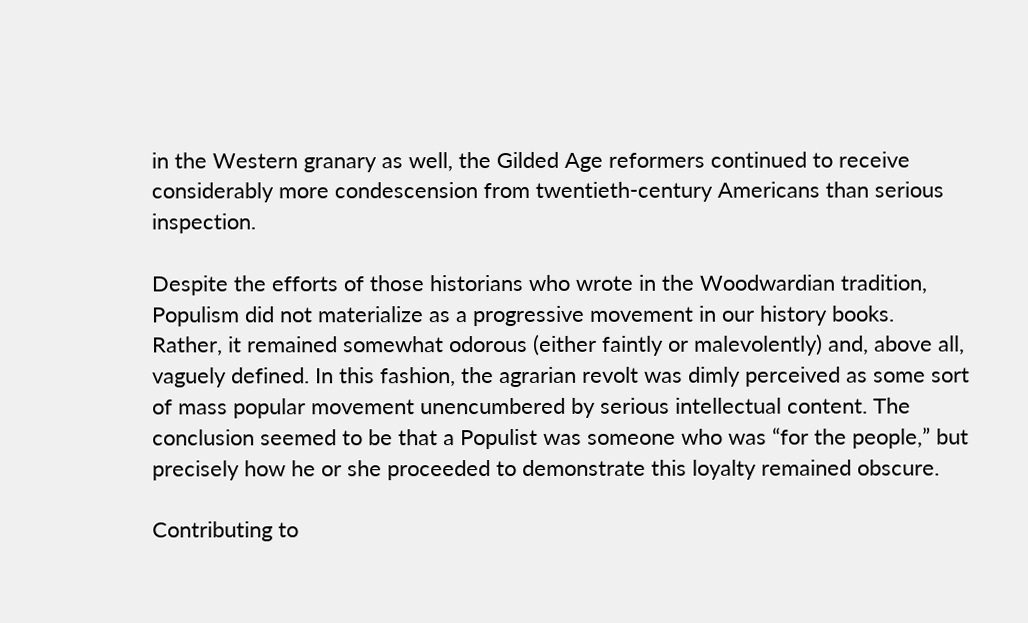in the Western granary as well, the Gilded Age reformers continued to receive considerably more condescension from twentieth-century Americans than serious inspection.

Despite the efforts of those historians who wrote in the Woodwardian tradition, Populism did not materialize as a progressive movement in our history books. Rather, it remained somewhat odorous (either faintly or malevolently) and, above all, vaguely defined. In this fashion, the agrarian revolt was dimly perceived as some sort of mass popular movement unencumbered by serious intellectual content. The conclusion seemed to be that a Populist was someone who was “for the people,” but precisely how he or she proceeded to demonstrate this loyalty remained obscure.

Contributing to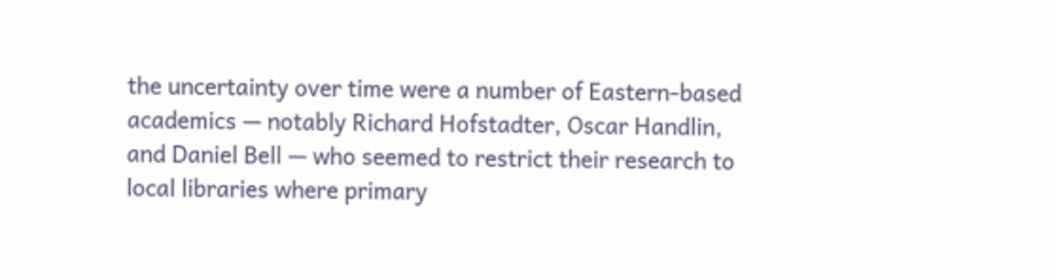the uncertainty over time were a number of Eastern-based academics — notably Richard Hofstadter, Oscar Handlin, and Daniel Bell — who seemed to restrict their research to local libraries where primary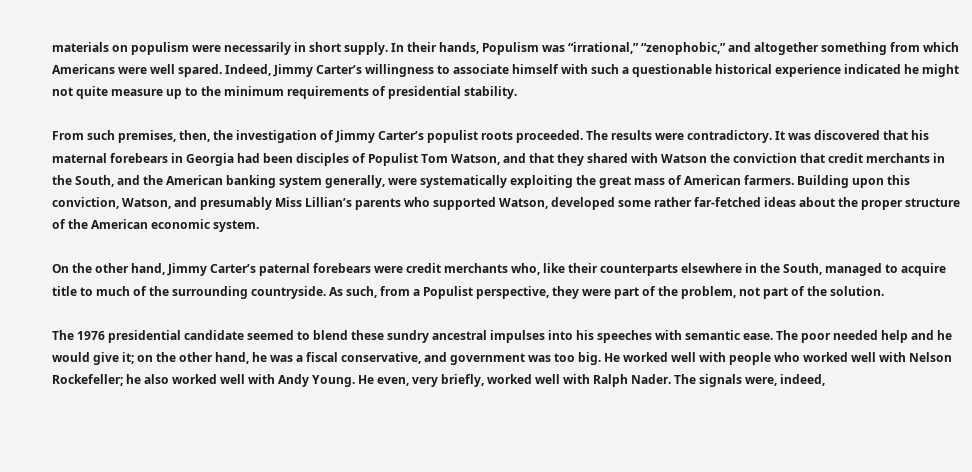materials on populism were necessarily in short supply. In their hands, Populism was “irrational,” “zenophobic,” and altogether something from which Americans were well spared. Indeed, Jimmy Carter’s willingness to associate himself with such a questionable historical experience indicated he might not quite measure up to the minimum requirements of presidential stability.

From such premises, then, the investigation of Jimmy Carter’s populist roots proceeded. The results were contradictory. It was discovered that his maternal forebears in Georgia had been disciples of Populist Tom Watson, and that they shared with Watson the conviction that credit merchants in the South, and the American banking system generally, were systematically exploiting the great mass of American farmers. Building upon this conviction, Watson, and presumably Miss Lillian’s parents who supported Watson, developed some rather far-fetched ideas about the proper structure of the American economic system.

On the other hand, Jimmy Carter’s paternal forebears were credit merchants who, like their counterparts elsewhere in the South, managed to acquire title to much of the surrounding countryside. As such, from a Populist perspective, they were part of the problem, not part of the solution.

The 1976 presidential candidate seemed to blend these sundry ancestral impulses into his speeches with semantic ease. The poor needed help and he would give it; on the other hand, he was a fiscal conservative, and government was too big. He worked well with people who worked well with Nelson Rockefeller; he also worked well with Andy Young. He even, very briefly, worked well with Ralph Nader. The signals were, indeed,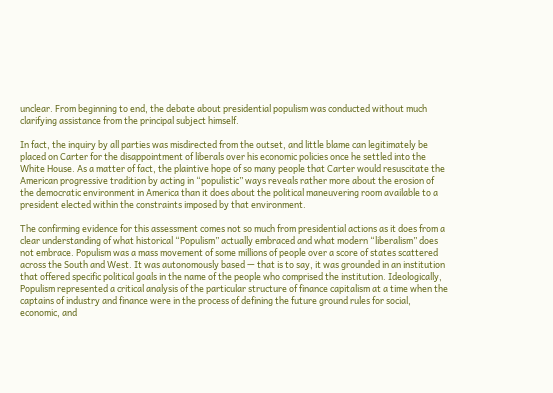unclear. From beginning to end, the debate about presidential populism was conducted without much clarifying assistance from the principal subject himself.

In fact, the inquiry by all parties was misdirected from the outset, and little blame can legitimately be placed on Carter for the disappointment of liberals over his economic policies once he settled into the White House. As a matter of fact, the plaintive hope of so many people that Carter would resuscitate the American progressive tradition by acting in “populistic” ways reveals rather more about the erosion of the democratic environment in America than it does about the political maneuvering room available to a president elected within the constraints imposed by that environment.

The confirming evidence for this assessment comes not so much from presidential actions as it does from a clear understanding of what historical “Populism” actually embraced and what modern “liberalism” does not embrace. Populism was a mass movement of some millions of people over a score of states scattered across the South and West. It was autonomously based — that is to say, it was grounded in an institution that offered specific political goals in the name of the people who comprised the institution. Ideologically, Populism represented a critical analysis of the particular structure of finance capitalism at a time when the captains of industry and finance were in the process of defining the future ground rules for social, economic, and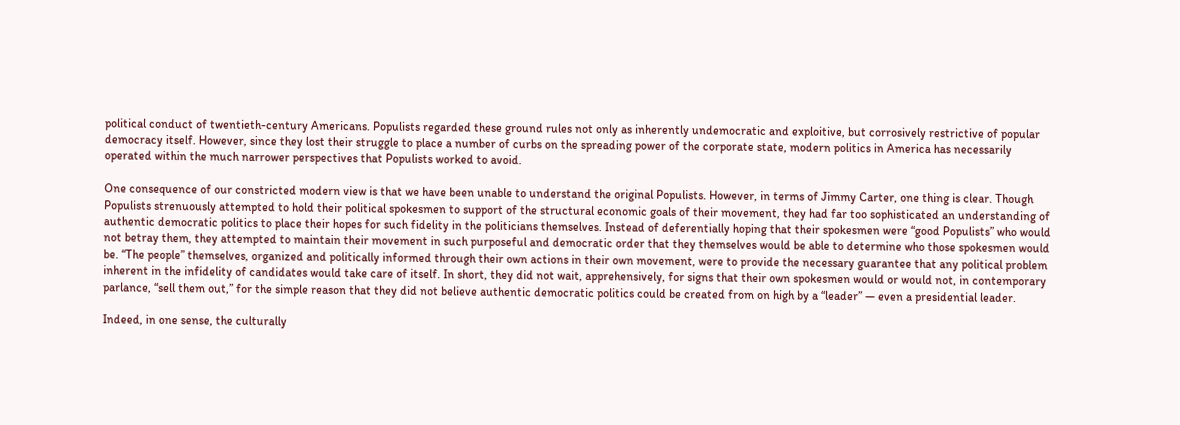political conduct of twentieth-century Americans. Populists regarded these ground rules not only as inherently undemocratic and exploitive, but corrosively restrictive of popular democracy itself. However, since they lost their struggle to place a number of curbs on the spreading power of the corporate state, modern politics in America has necessarily operated within the much narrower perspectives that Populists worked to avoid.

One consequence of our constricted modern view is that we have been unable to understand the original Populists. However, in terms of Jimmy Carter, one thing is clear. Though Populists strenuously attempted to hold their political spokesmen to support of the structural economic goals of their movement, they had far too sophisticated an understanding of authentic democratic politics to place their hopes for such fidelity in the politicians themselves. Instead of deferentially hoping that their spokesmen were “good Populists” who would not betray them, they attempted to maintain their movement in such purposeful and democratic order that they themselves would be able to determine who those spokesmen would be. “The people” themselves, organized and politically informed through their own actions in their own movement, were to provide the necessary guarantee that any political problem inherent in the infidelity of candidates would take care of itself. In short, they did not wait, apprehensively, for signs that their own spokesmen would or would not, in contemporary parlance, “sell them out,” for the simple reason that they did not believe authentic democratic politics could be created from on high by a “leader” — even a presidential leader.

Indeed, in one sense, the culturally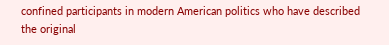confined participants in modern American politics who have described the original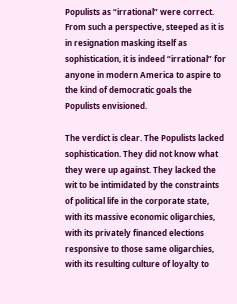Populists as “irrational” were correct. From such a perspective, steeped as it is in resignation masking itself as sophistication, it is indeed “irrational” for anyone in modern America to aspire to the kind of democratic goals the Populists envisioned.

The verdict is clear. The Populists lacked sophistication. They did not know what they were up against. They lacked the wit to be intimidated by the constraints of political life in the corporate state, with its massive economic oligarchies, with its privately financed elections responsive to those same oligarchies, with its resulting culture of loyalty to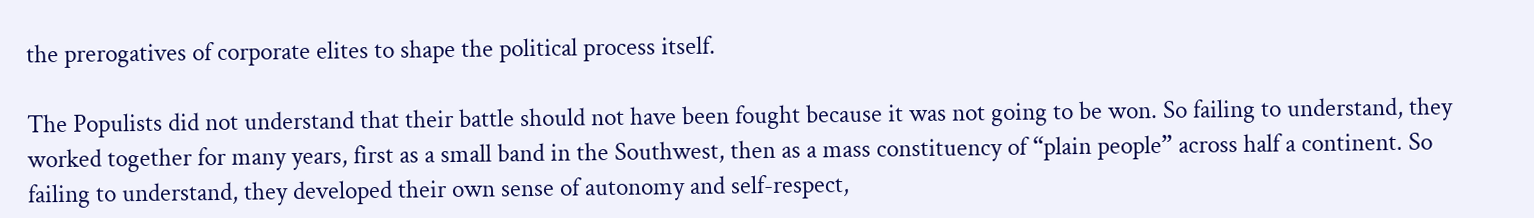the prerogatives of corporate elites to shape the political process itself.

The Populists did not understand that their battle should not have been fought because it was not going to be won. So failing to understand, they worked together for many years, first as a small band in the Southwest, then as a mass constituency of “plain people” across half a continent. So failing to understand, they developed their own sense of autonomy and self-respect,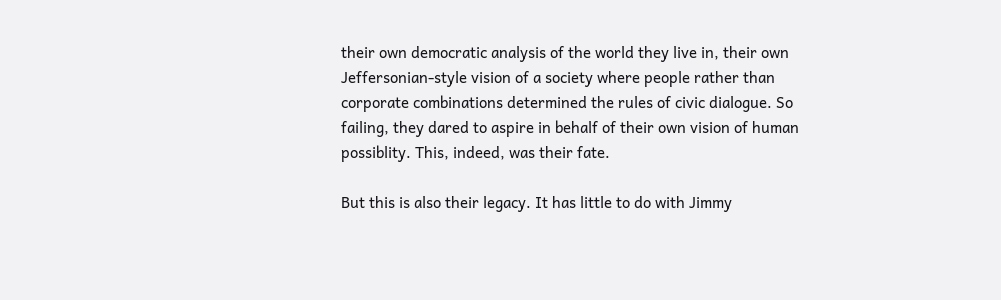their own democratic analysis of the world they live in, their own Jeffersonian-style vision of a society where people rather than corporate combinations determined the rules of civic dialogue. So failing, they dared to aspire in behalf of their own vision of human possiblity. This, indeed, was their fate.

But this is also their legacy. It has little to do with Jimmy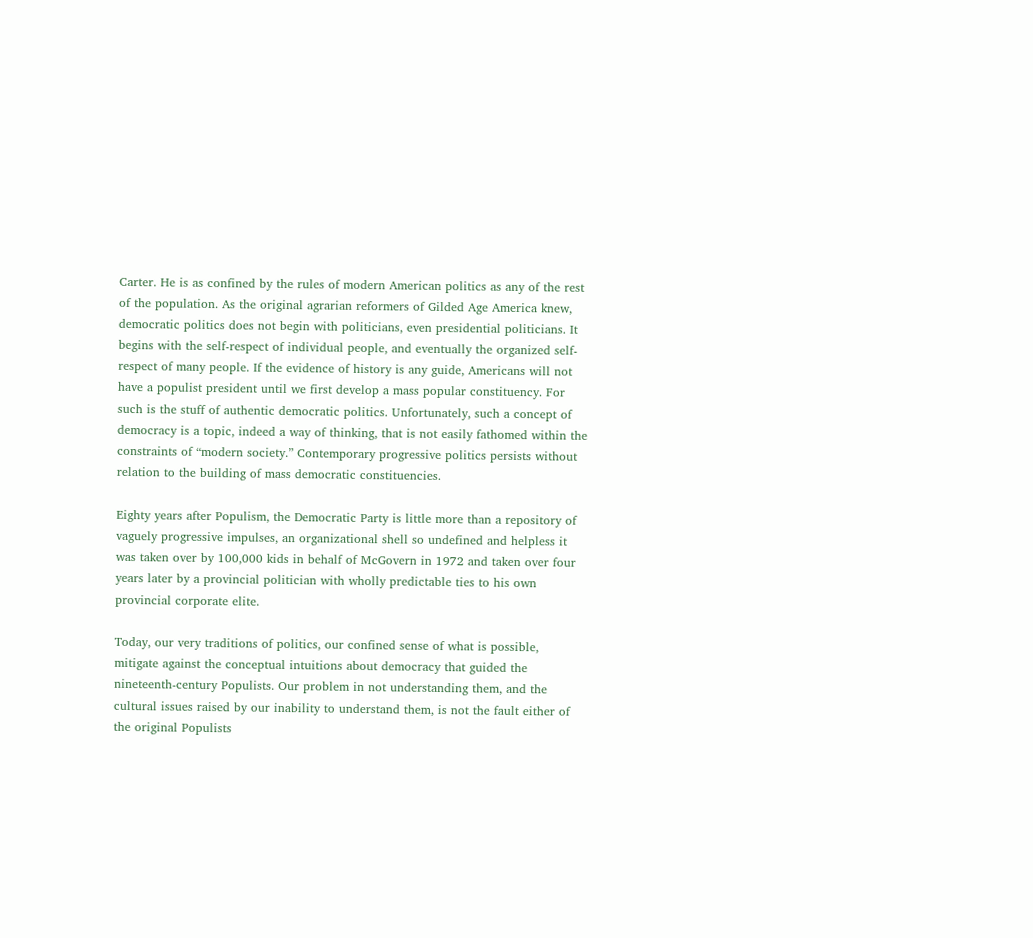Carter. He is as confined by the rules of modern American politics as any of the rest of the population. As the original agrarian reformers of Gilded Age America knew, democratic politics does not begin with politicians, even presidential politicians. It begins with the self-respect of individual people, and eventually the organized self-respect of many people. If the evidence of history is any guide, Americans will not have a populist president until we first develop a mass popular constituency. For such is the stuff of authentic democratic politics. Unfortunately, such a concept of democracy is a topic, indeed a way of thinking, that is not easily fathomed within the constraints of “modern society.” Contemporary progressive politics persists without relation to the building of mass democratic constituencies.

Eighty years after Populism, the Democratic Party is little more than a repository of vaguely progressive impulses, an organizational shell so undefined and helpless it was taken over by 100,000 kids in behalf of McGovern in 1972 and taken over four years later by a provincial politician with wholly predictable ties to his own provincial corporate elite.

Today, our very traditions of politics, our confined sense of what is possible, mitigate against the conceptual intuitions about democracy that guided the nineteenth-century Populists. Our problem in not understanding them, and the cultural issues raised by our inability to understand them, is not the fault either of the original Populists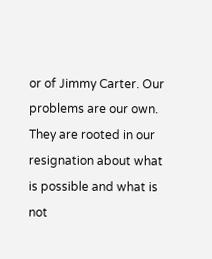or of Jimmy Carter. Our problems are our own. They are rooted in our resignation about what is possible and what is not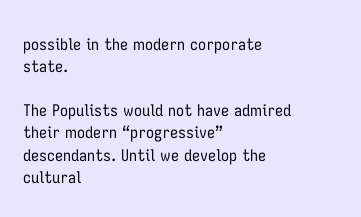possible in the modern corporate state.

The Populists would not have admired their modern “progressive” descendants. Until we develop the cultural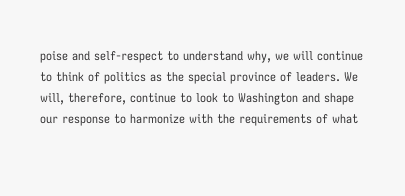poise and self-respect to understand why, we will continue to think of politics as the special province of leaders. We will, therefore, continue to look to Washington and shape our response to harmonize with the requirements of what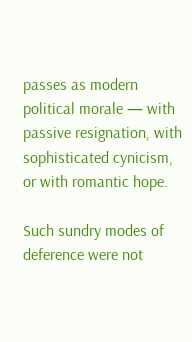passes as modern political morale — with passive resignation, with sophisticated cynicism, or with romantic hope.

Such sundry modes of deference were not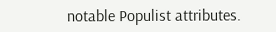notable Populist attributes.